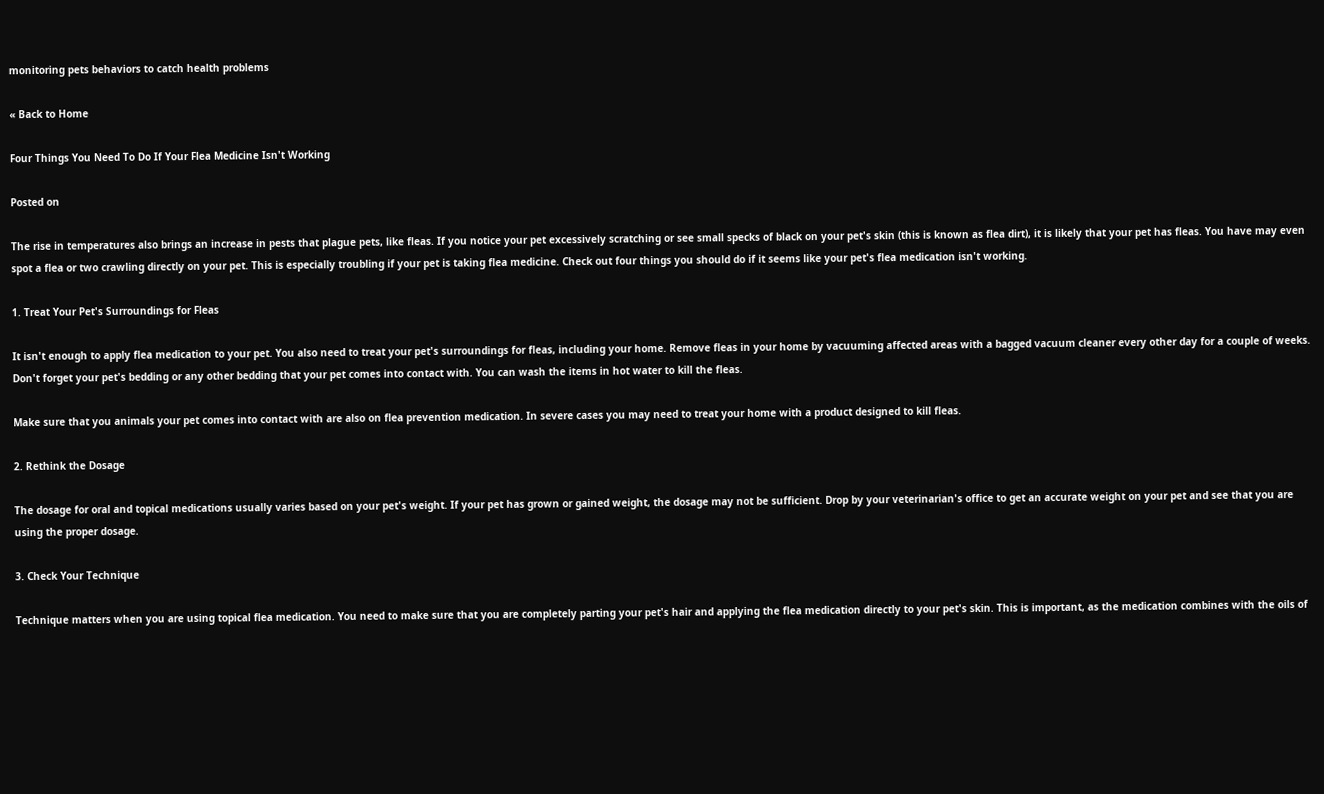monitoring pets behaviors to catch health problems

« Back to Home

Four Things You Need To Do If Your Flea Medicine Isn't Working

Posted on

The rise in temperatures also brings an increase in pests that plague pets, like fleas. If you notice your pet excessively scratching or see small specks of black on your pet's skin (this is known as flea dirt), it is likely that your pet has fleas. You have may even spot a flea or two crawling directly on your pet. This is especially troubling if your pet is taking flea medicine. Check out four things you should do if it seems like your pet's flea medication isn't working.

1. Treat Your Pet's Surroundings for Fleas

It isn't enough to apply flea medication to your pet. You also need to treat your pet's surroundings for fleas, including your home. Remove fleas in your home by vacuuming affected areas with a bagged vacuum cleaner every other day for a couple of weeks. Don't forget your pet's bedding or any other bedding that your pet comes into contact with. You can wash the items in hot water to kill the fleas.

Make sure that you animals your pet comes into contact with are also on flea prevention medication. In severe cases you may need to treat your home with a product designed to kill fleas.

2. Rethink the Dosage

The dosage for oral and topical medications usually varies based on your pet's weight. If your pet has grown or gained weight, the dosage may not be sufficient. Drop by your veterinarian's office to get an accurate weight on your pet and see that you are using the proper dosage.

3. Check Your Technique

Technique matters when you are using topical flea medication. You need to make sure that you are completely parting your pet's hair and applying the flea medication directly to your pet's skin. This is important, as the medication combines with the oils of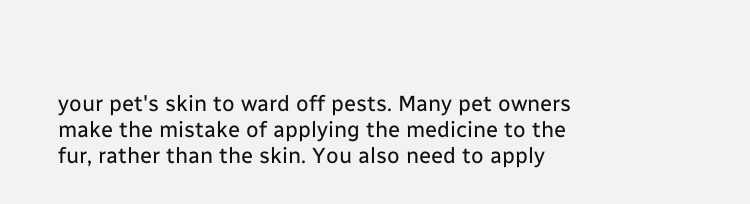your pet's skin to ward off pests. Many pet owners make the mistake of applying the medicine to the fur, rather than the skin. You also need to apply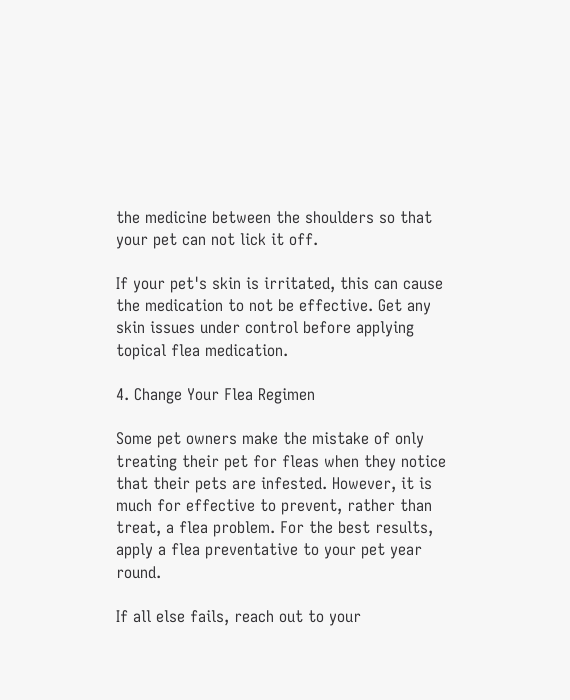the medicine between the shoulders so that your pet can not lick it off.

If your pet's skin is irritated, this can cause the medication to not be effective. Get any skin issues under control before applying topical flea medication.

4. Change Your Flea Regimen

Some pet owners make the mistake of only treating their pet for fleas when they notice that their pets are infested. However, it is much for effective to prevent, rather than treat, a flea problem. For the best results, apply a flea preventative to your pet year round.

If all else fails, reach out to your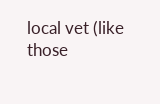local vet (like those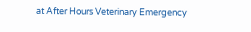at After Hours Veterinary Emergency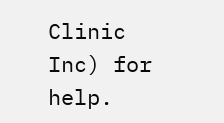Clinic Inc) for help.